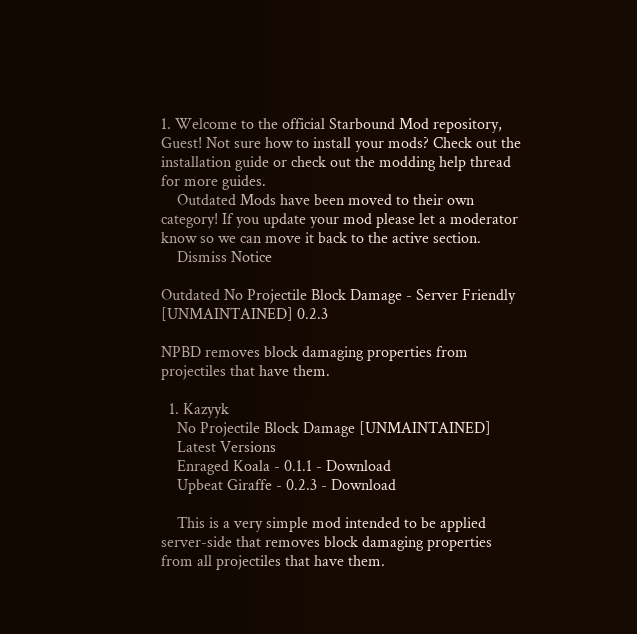1. Welcome to the official Starbound Mod repository, Guest! Not sure how to install your mods? Check out the installation guide or check out the modding help thread for more guides.
    Outdated Mods have been moved to their own category! If you update your mod please let a moderator know so we can move it back to the active section.
    Dismiss Notice

Outdated No Projectile Block Damage - Server Friendly [UNMAINTAINED] 0.2.3

NPBD removes block damaging properties from projectiles that have them.

  1. Kazyyk
    No Projectile Block Damage [UNMAINTAINED]
    Latest Versions
    Enraged Koala - 0.1.1 - Download
    Upbeat Giraffe - 0.2.3 - Download

    This is a very simple mod intended to be applied server-side that removes block damaging properties from all projectiles that have them.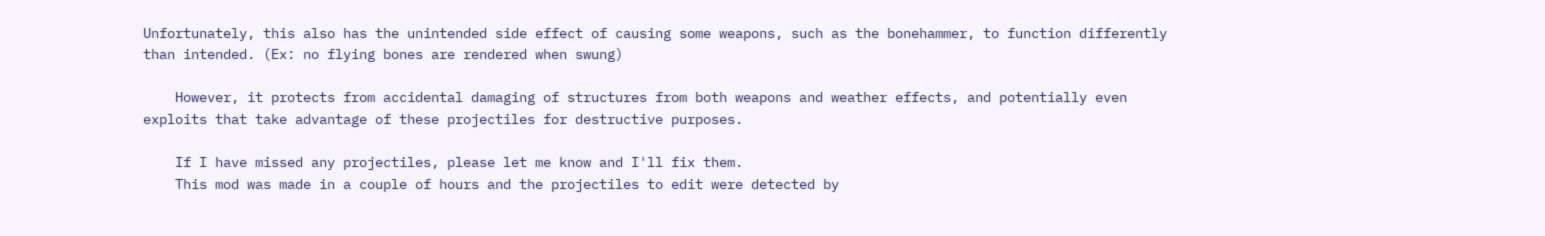Unfortunately, this also has the unintended side effect of causing some weapons, such as the bonehammer, to function differently than intended. (Ex: no flying bones are rendered when swung)

    However, it protects from accidental damaging of structures from both weapons and weather effects, and potentially even exploits that take advantage of these projectiles for destructive purposes.

    If I have missed any projectiles, please let me know and I'll fix them.
    This mod was made in a couple of hours and the projectiles to edit were detected by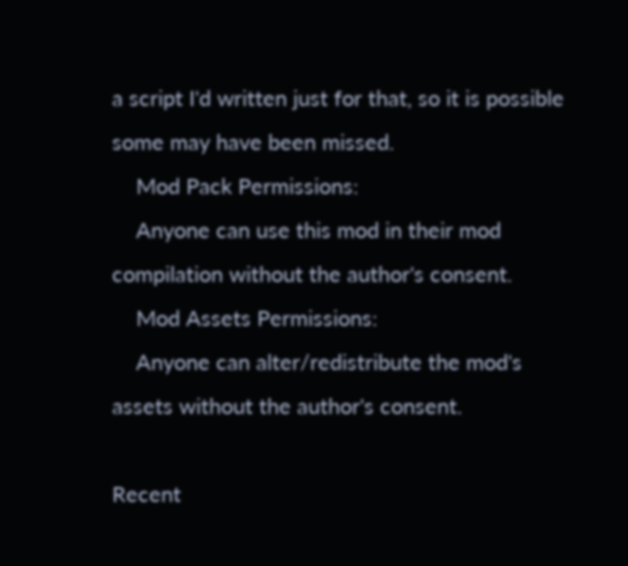a script I'd written just for that, so it is possible some may have been missed.
    Mod Pack Permissions:
    Anyone can use this mod in their mod compilation without the author's consent.
    Mod Assets Permissions:
    Anyone can alter/redistribute the mod's assets without the author's consent.

Recent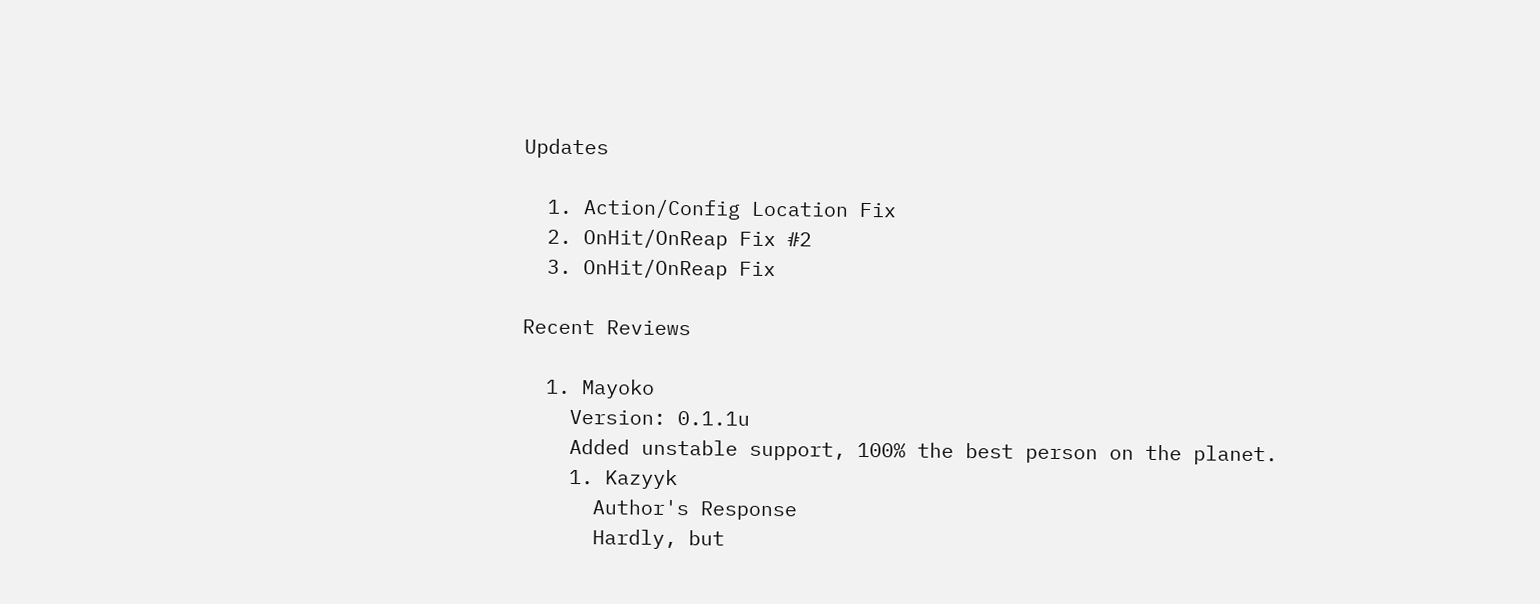Updates

  1. Action/Config Location Fix
  2. OnHit/OnReap Fix #2
  3. OnHit/OnReap Fix

Recent Reviews

  1. Mayoko
    Version: 0.1.1u
    Added unstable support, 100% the best person on the planet.
    1. Kazyyk
      Author's Response
      Hardly, but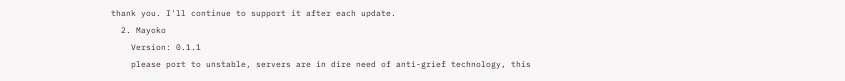thank you. I'll continue to support it after each update.
  2. Mayoko
    Version: 0.1.1
    please port to unstable, servers are in dire need of anti-grief technology, this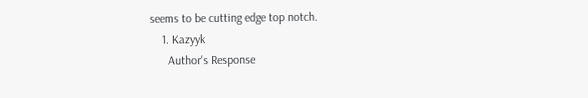seems to be cutting edge top notch.
    1. Kazyyk
      Author's Response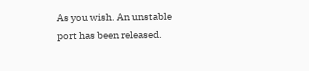As you wish. An unstable port has been released.